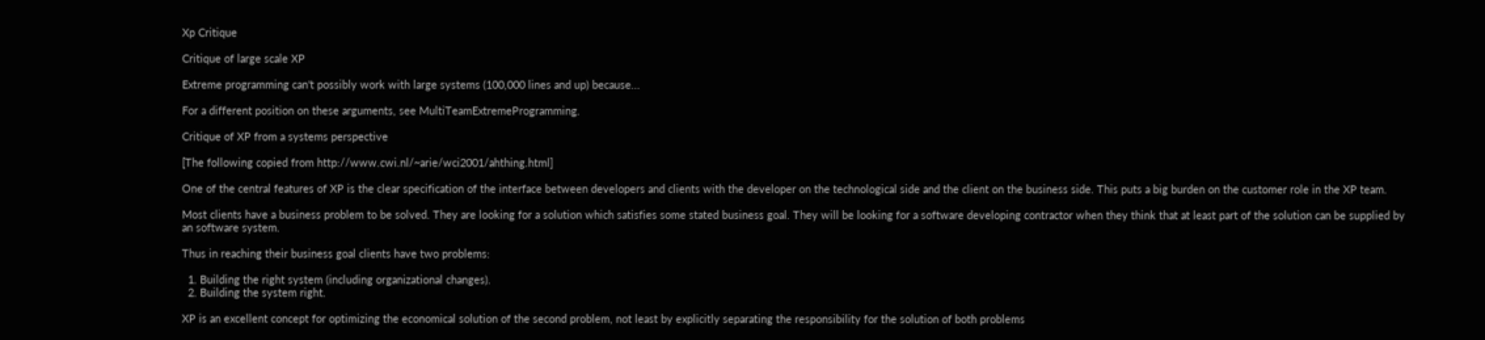Xp Critique

Critique of large scale XP

Extreme programming can't possibly work with large systems (100,000 lines and up) because...

For a different position on these arguments, see MultiTeamExtremeProgramming.

Critique of XP from a systems perspective

[The following copied from http://www.cwi.nl/~arie/wci2001/ahthing.html]

One of the central features of XP is the clear specification of the interface between developers and clients with the developer on the technological side and the client on the business side. This puts a big burden on the customer role in the XP team.

Most clients have a business problem to be solved. They are looking for a solution which satisfies some stated business goal. They will be looking for a software developing contractor when they think that at least part of the solution can be supplied by an software system.

Thus in reaching their business goal clients have two problems:

  1. Building the right system (including organizational changes).
  2. Building the system right.

XP is an excellent concept for optimizing the economical solution of the second problem, not least by explicitly separating the responsibility for the solution of both problems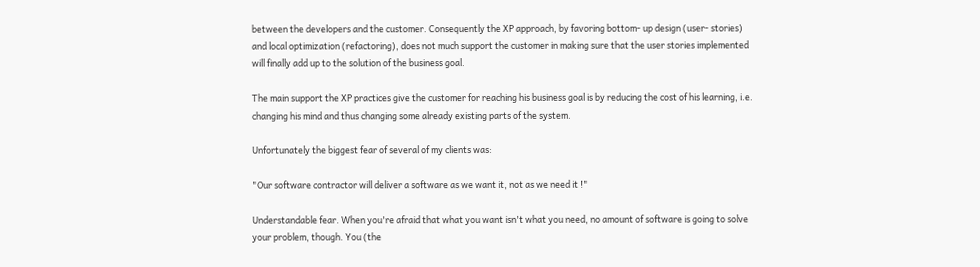between the developers and the customer. Consequently the XP approach, by favoring bottom- up design (user- stories) and local optimization (refactoring), does not much support the customer in making sure that the user stories implemented will finally add up to the solution of the business goal.

The main support the XP practices give the customer for reaching his business goal is by reducing the cost of his learning, i.e. changing his mind and thus changing some already existing parts of the system.

Unfortunately the biggest fear of several of my clients was:

"Our software contractor will deliver a software as we want it, not as we need it !"

Understandable fear. When you're afraid that what you want isn't what you need, no amount of software is going to solve your problem, though. You (the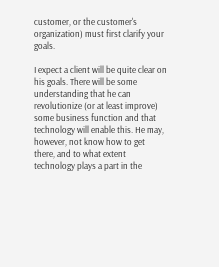customer, or the customer's organization) must first clarify your goals.

I expect a client will be quite clear on his goals. There will be some understanding that he can revolutionize (or at least improve) some business function and that technology will enable this. He may, however, not know how to get there, and to what extent technology plays a part in the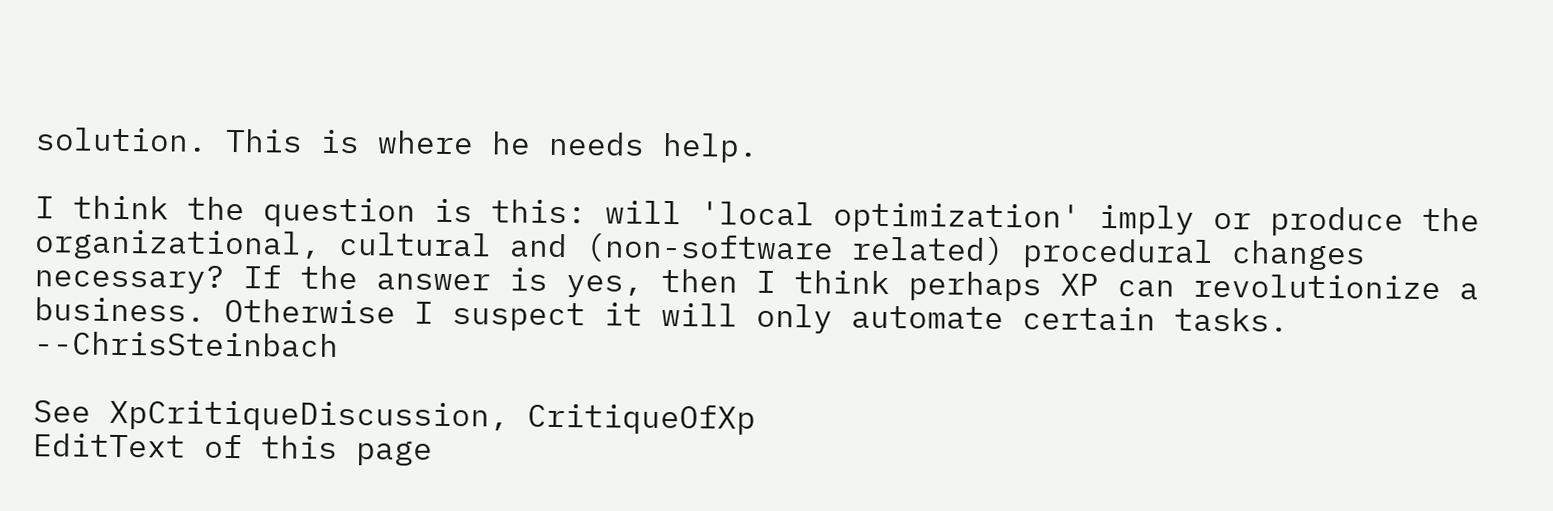solution. This is where he needs help.

I think the question is this: will 'local optimization' imply or produce the organizational, cultural and (non-software related) procedural changes necessary? If the answer is yes, then I think perhaps XP can revolutionize a business. Otherwise I suspect it will only automate certain tasks. --ChrisSteinbach

See XpCritiqueDiscussion, CritiqueOfXp
EditText of this page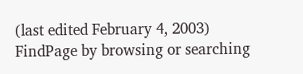(last edited February 4, 2003)
FindPage by browsing or searching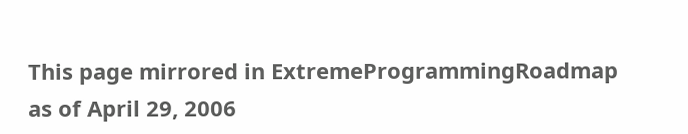This page mirrored in ExtremeProgrammingRoadmap as of April 29, 2006